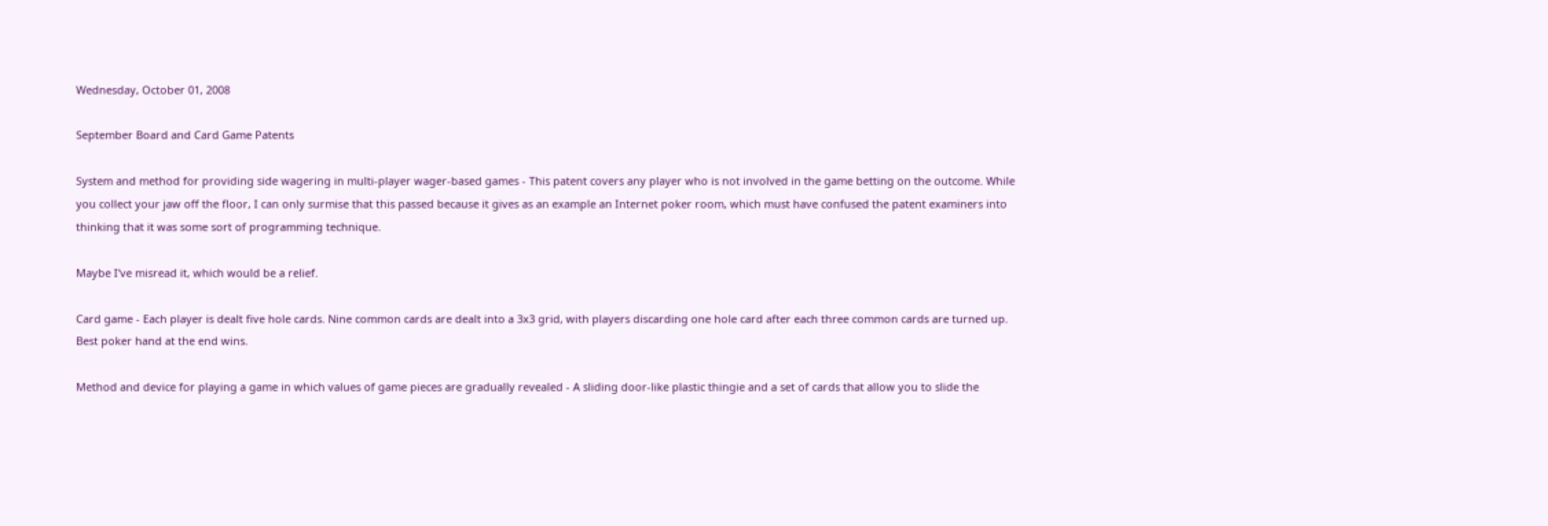Wednesday, October 01, 2008

September Board and Card Game Patents

System and method for providing side wagering in multi-player wager-based games - This patent covers any player who is not involved in the game betting on the outcome. While you collect your jaw off the floor, I can only surmise that this passed because it gives as an example an Internet poker room, which must have confused the patent examiners into thinking that it was some sort of programming technique.

Maybe I've misread it, which would be a relief.

Card game - Each player is dealt five hole cards. Nine common cards are dealt into a 3x3 grid, with players discarding one hole card after each three common cards are turned up. Best poker hand at the end wins.

Method and device for playing a game in which values of game pieces are gradually revealed - A sliding door-like plastic thingie and a set of cards that allow you to slide the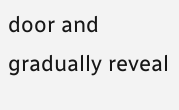door and gradually reveal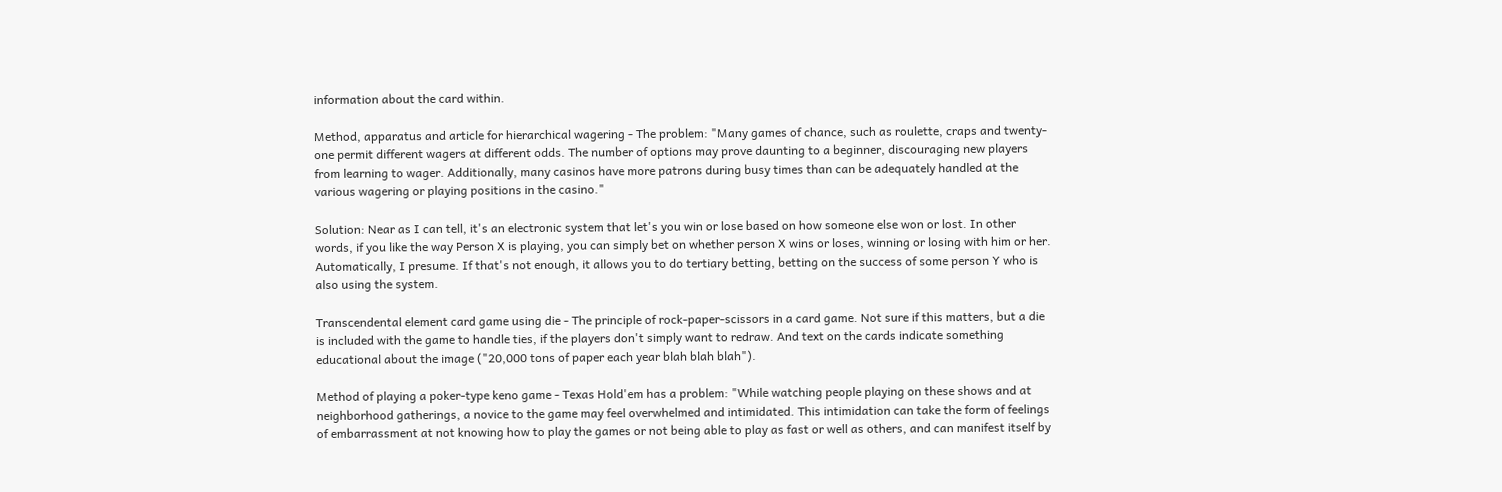information about the card within.

Method, apparatus and article for hierarchical wagering - The problem: "Many games of chance, such as roulette, craps and twenty-one permit different wagers at different odds. The number of options may prove daunting to a beginner, discouraging new players from learning to wager. Additionally, many casinos have more patrons during busy times than can be adequately handled at the various wagering or playing positions in the casino."

Solution: Near as I can tell, it's an electronic system that let's you win or lose based on how someone else won or lost. In other words, if you like the way Person X is playing, you can simply bet on whether person X wins or loses, winning or losing with him or her. Automatically, I presume. If that's not enough, it allows you to do tertiary betting, betting on the success of some person Y who is also using the system.

Transcendental element card game using die - The principle of rock-paper-scissors in a card game. Not sure if this matters, but a die is included with the game to handle ties, if the players don't simply want to redraw. And text on the cards indicate something educational about the image ("20,000 tons of paper each year blah blah blah").

Method of playing a poker-type keno game - Texas Hold'em has a problem: "While watching people playing on these shows and at neighborhood gatherings, a novice to the game may feel overwhelmed and intimidated. This intimidation can take the form of feelings of embarrassment at not knowing how to play the games or not being able to play as fast or well as others, and can manifest itself by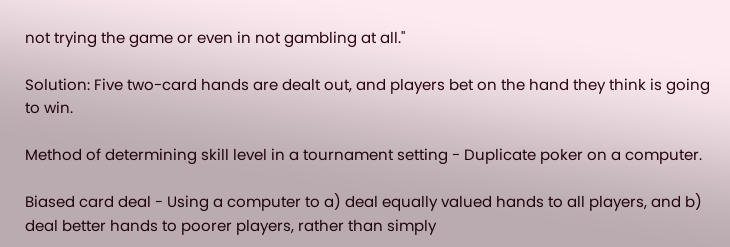not trying the game or even in not gambling at all."

Solution: Five two-card hands are dealt out, and players bet on the hand they think is going to win.

Method of determining skill level in a tournament setting - Duplicate poker on a computer.

Biased card deal - Using a computer to a) deal equally valued hands to all players, and b) deal better hands to poorer players, rather than simply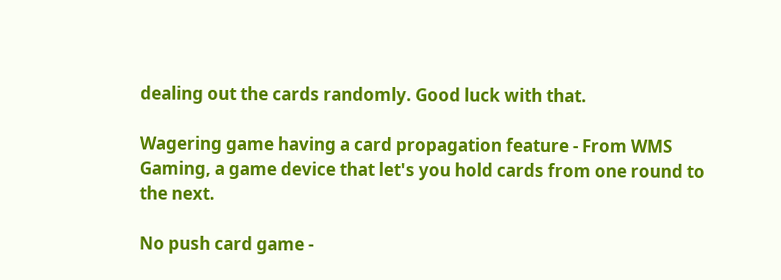dealing out the cards randomly. Good luck with that.

Wagering game having a card propagation feature - From WMS Gaming, a game device that let's you hold cards from one round to the next.

No push card game -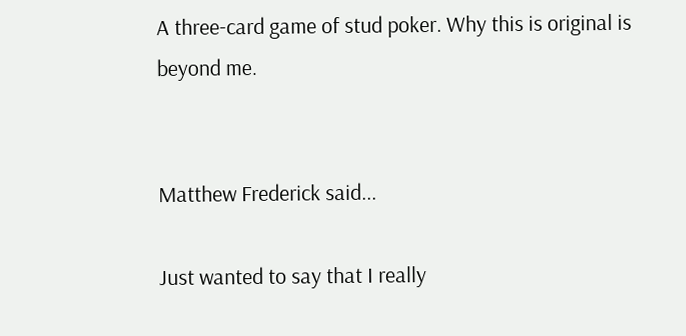A three-card game of stud poker. Why this is original is beyond me.


Matthew Frederick said...

Just wanted to say that I really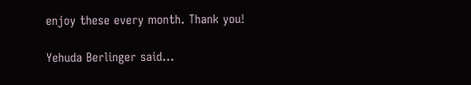enjoy these every month. Thank you!

Yehuda Berlinger said...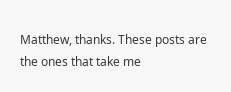Matthew, thanks. These posts are the ones that take me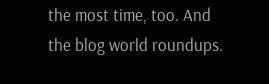the most time, too. And the blog world roundups.